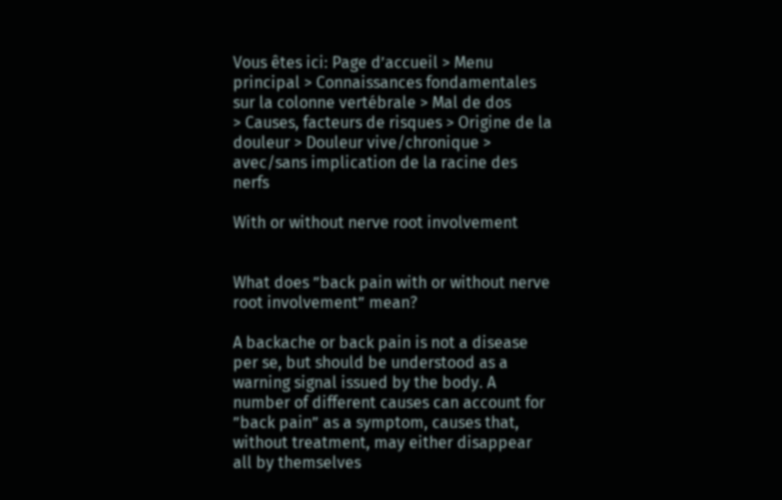Vous êtes ici: Page d’accueil > Menu principal > Connaissances fondamentales sur la colonne vertébrale > Mal de dos
> Causes, facteurs de risques > Origine de la douleur > Douleur vive/chronique > avec/sans implication de la racine des nerfs

With or without nerve root involvement


What does ”back pain with or without nerve root involvement” mean?

A backache or back pain is not a disease per se, but should be understood as a warning signal issued by the body. A number of different causes can account for ”back pain” as a symptom, causes that, without treatment, may either disappear all by themselves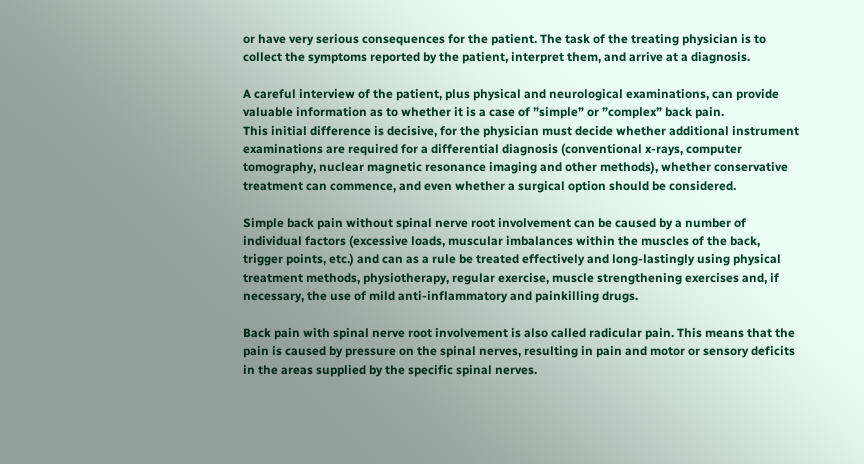or have very serious consequences for the patient. The task of the treating physician is to collect the symptoms reported by the patient, interpret them, and arrive at a diagnosis.

A careful interview of the patient, plus physical and neurological examinations, can provide valuable information as to whether it is a case of ”simple” or ”complex” back pain.
This initial difference is decisive, for the physician must decide whether additional instrument examinations are required for a differential diagnosis (conventional x-rays, computer tomography, nuclear magnetic resonance imaging and other methods), whether conservative treatment can commence, and even whether a surgical option should be considered.

Simple back pain without spinal nerve root involvement can be caused by a number of individual factors (excessive loads, muscular imbalances within the muscles of the back, trigger points, etc.) and can as a rule be treated effectively and long-lastingly using physical treatment methods, physiotherapy, regular exercise, muscle strengthening exercises and, if necessary, the use of mild anti-inflammatory and painkilling drugs.

Back pain with spinal nerve root involvement is also called radicular pain. This means that the pain is caused by pressure on the spinal nerves, resulting in pain and motor or sensory deficits in the areas supplied by the specific spinal nerves.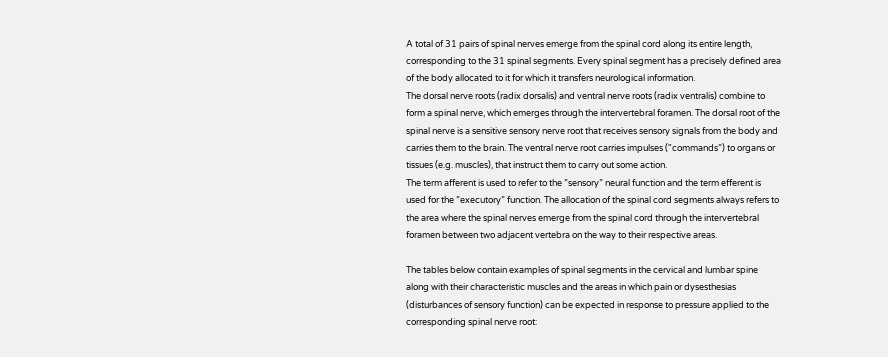A total of 31 pairs of spinal nerves emerge from the spinal cord along its entire length, corresponding to the 31 spinal segments. Every spinal segment has a precisely defined area of the body allocated to it for which it transfers neurological information.
The dorsal nerve roots (radix dorsalis) and ventral nerve roots (radix ventralis) combine to form a spinal nerve, which emerges through the intervertebral foramen. The dorsal root of the spinal nerve is a sensitive sensory nerve root that receives sensory signals from the body and carries them to the brain. The ventral nerve root carries impulses ("commands”) to organs or tissues (e.g. muscles), that instruct them to carry out some action.
The term afferent is used to refer to the ”sensory” neural function and the term efferent is used for the ”executory” function. The allocation of the spinal cord segments always refers to the area where the spinal nerves emerge from the spinal cord through the intervertebral foramen between two adjacent vertebra on the way to their respective areas.

The tables below contain examples of spinal segments in the cervical and lumbar spine along with their characteristic muscles and the areas in which pain or dysesthesias (disturbances of sensory function) can be expected in response to pressure applied to the corresponding spinal nerve root: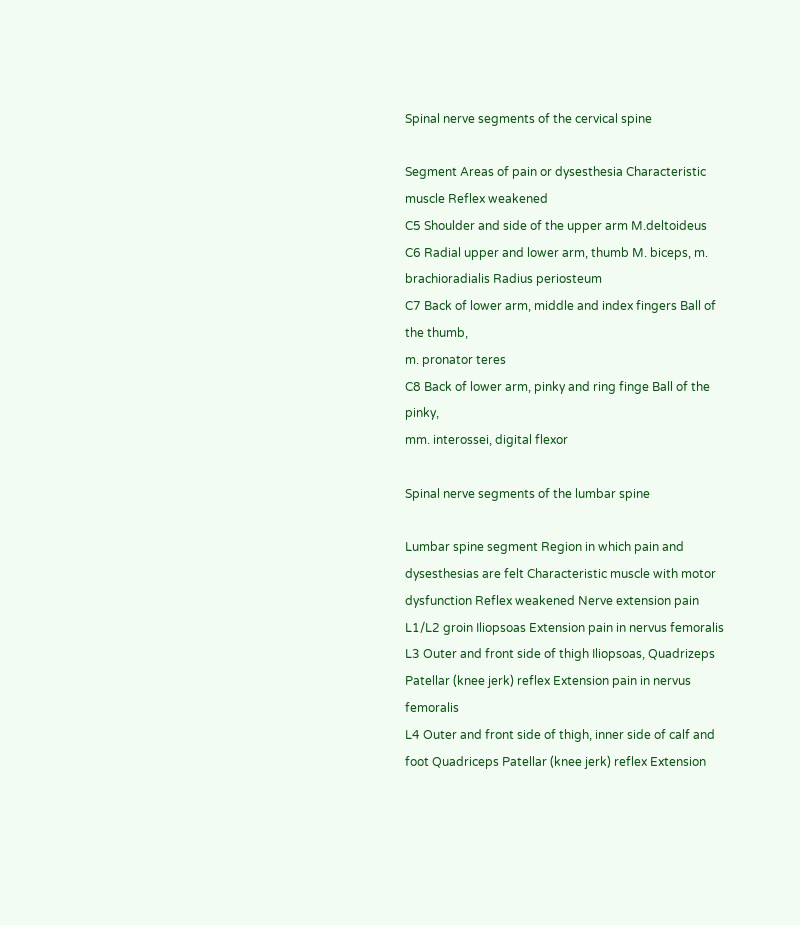Spinal nerve segments of the cervical spine

Segment Areas of pain or dysesthesia Characteristic muscle Reflex weakened
C5 Shoulder and side of the upper arm M.deltoideus
C6 Radial upper and lower arm, thumb M. biceps, m. brachioradialis Radius periosteum
C7 Back of lower arm, middle and index fingers Ball of the thumb,
m. pronator teres
C8 Back of lower arm, pinky and ring finge Ball of the pinky,
mm. interossei, digital flexor

Spinal nerve segments of the lumbar spine

Lumbar spine segment Region in which pain and dysesthesias are felt Characteristic muscle with motor dysfunction Reflex weakened Nerve extension pain
L1/L2 groin Iliopsoas Extension pain in nervus femoralis
L3 Outer and front side of thigh Iliopsoas, Quadrizeps Patellar (knee jerk) reflex Extension pain in nervus femoralis
L4 Outer and front side of thigh, inner side of calf and foot Quadriceps Patellar (knee jerk) reflex Extension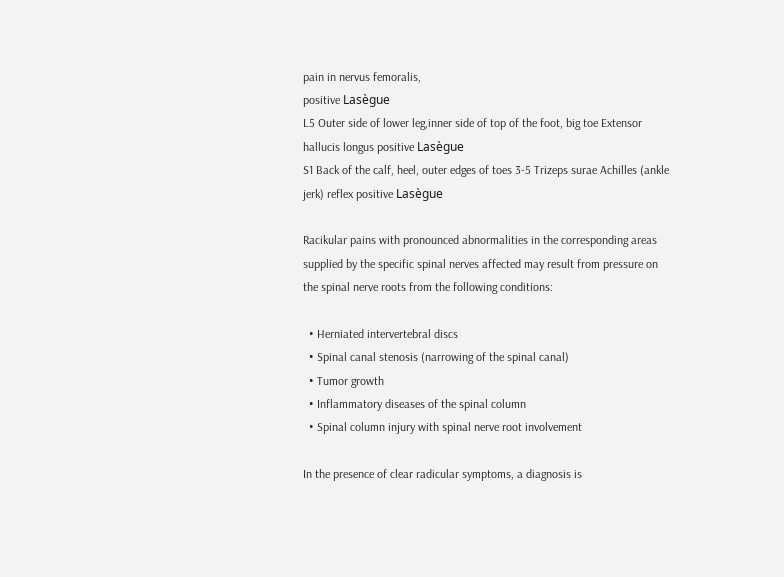pain in nervus femoralis,
positive Lasègue
L5 Outer side of lower leg,inner side of top of the foot, big toe Extensor hallucis longus positive Lasègue
S1 Back of the calf, heel, outer edges of toes 3-5 Trizeps surae Achilles (ankle jerk) reflex positive Lasègue

Racikular pains with pronounced abnormalities in the corresponding areas supplied by the specific spinal nerves affected may result from pressure on the spinal nerve roots from the following conditions:

  • Herniated intervertebral discs
  • Spinal canal stenosis (narrowing of the spinal canal)
  • Tumor growth
  • Inflammatory diseases of the spinal column
  • Spinal column injury with spinal nerve root involvement

In the presence of clear radicular symptoms, a diagnosis is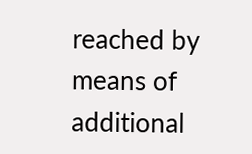reached by means of additional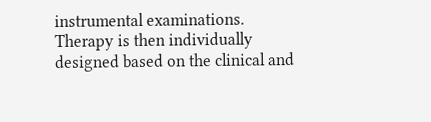instrumental examinations. Therapy is then individually designed based on the clinical and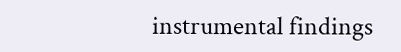instrumental findings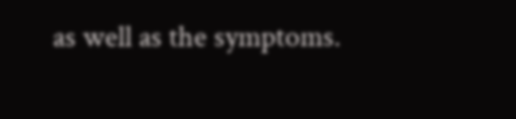as well as the symptoms.